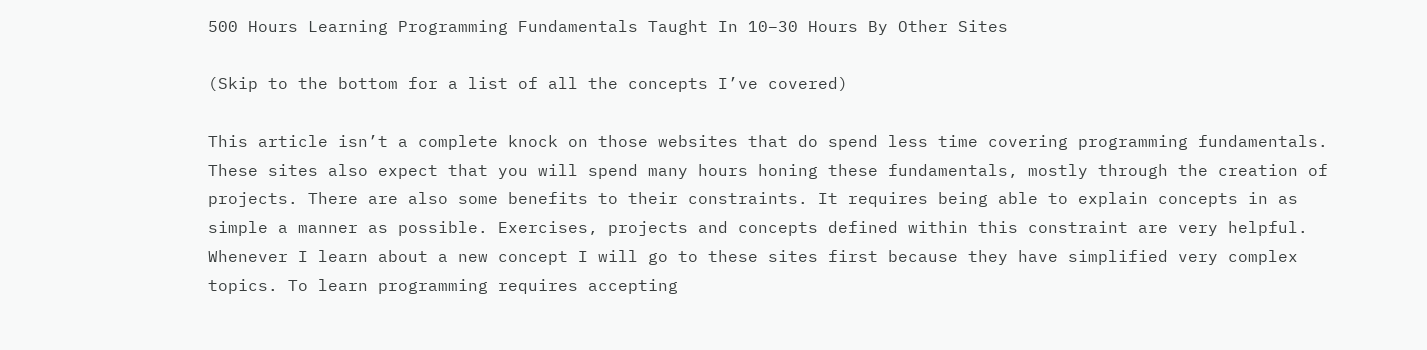500 Hours Learning Programming Fundamentals Taught In 10–30 Hours By Other Sites

(Skip to the bottom for a list of all the concepts I’ve covered)

This article isn’t a complete knock on those websites that do spend less time covering programming fundamentals. These sites also expect that you will spend many hours honing these fundamentals, mostly through the creation of projects. There are also some benefits to their constraints. It requires being able to explain concepts in as simple a manner as possible. Exercises, projects and concepts defined within this constraint are very helpful. Whenever I learn about a new concept I will go to these sites first because they have simplified very complex topics. To learn programming requires accepting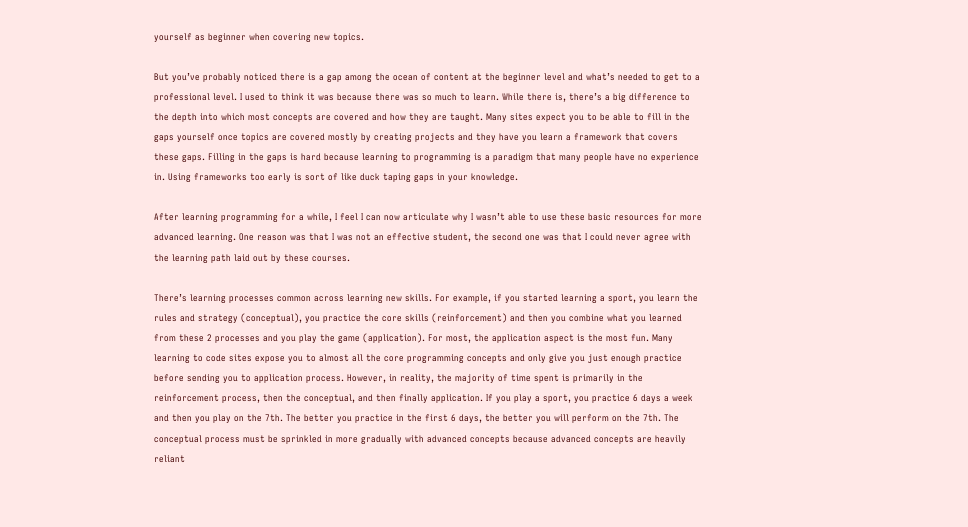yourself as beginner when covering new topics.

But you’ve probably noticed there is a gap among the ocean of content at the beginner level and what’s needed to get to a professional level. I used to think it was because there was so much to learn. While there is, there’s a big difference to the depth into which most concepts are covered and how they are taught. Many sites expect you to be able to fill in the gaps yourself once topics are covered mostly by creating projects and they have you learn a framework that covers these gaps. Filling in the gaps is hard because learning to programming is a paradigm that many people have no experience in. Using frameworks too early is sort of like duck taping gaps in your knowledge.

After learning programming for a while, I feel I can now articulate why I wasn’t able to use these basic resources for more advanced learning. One reason was that I was not an effective student, the second one was that I could never agree with the learning path laid out by these courses.

There’s learning processes common across learning new skills. For example, if you started learning a sport, you learn the rules and strategy (conceptual), you practice the core skills (reinforcement) and then you combine what you learned from these 2 processes and you play the game (application). For most, the application aspect is the most fun. Many learning to code sites expose you to almost all the core programming concepts and only give you just enough practice before sending you to application process. However, in reality, the majority of time spent is primarily in the reinforcement process, then the conceptual, and then finally application. If you play a sport, you practice 6 days a week and then you play on the 7th. The better you practice in the first 6 days, the better you will perform on the 7th. The conceptual process must be sprinkled in more gradually with advanced concepts because advanced concepts are heavily reliant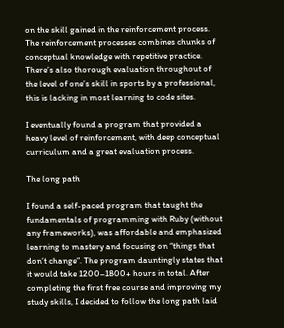on the skill gained in the reinforcement process. The reinforcement processes combines chunks of conceptual knowledge with repetitive practice. There’s also thorough evaluation throughout of the level of one’s skill in sports by a professional, this is lacking in most learning to code sites.

I eventually found a program that provided a heavy level of reinforcement, with deep conceptual curriculum and a great evaluation process.

The long path

I found a self-paced program that taught the fundamentals of programming with Ruby (without any frameworks), was affordable and emphasized learning to mastery and focusing on “things that don’t change”. The program dauntingly states that it would take 1200–1800+ hours in total. After completing the first free course and improving my study skills, I decided to follow the long path laid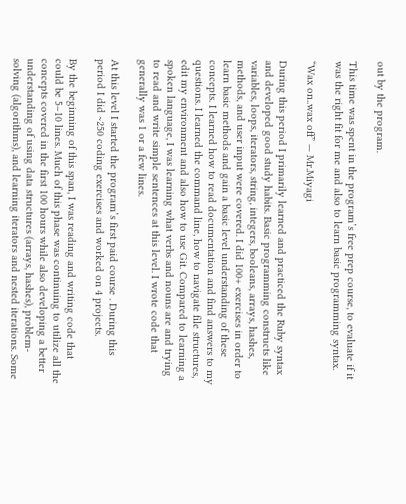out by the program.

This time was spent in the program’s free prep course, to evaluate if it was the right fit for me and also to learn basic programming syntax.

“Wax on..wax off” — Mr.Miyagi

During this period I primarily learned and practiced the Ruby syntax and developed good study habits. Basic programming constructs like variables, loops, iterators, string, integers, booleans, arrays, hashes, methods, and user input were covered. I did 100+ exercises in order to learn basic methods and gain a basic level understanding of these concepts. I learned how to read documentation and find answers to my questions. I learned the command line, how to navigate file structures, edit my environment and also how to use Git. Compared to learning a spoken language, I was learning what verbs and nouns are and trying to read and write simple sentences at this level. I wrote code that generally was 1 or a few lines.

At this level I started the program’s first paid course . During this period I did ~250 coding exercises and worked on 4 projects.

By the beginning of this span, I was reading and writing code that could be 5–10 lines. Much of this phase was continuing to utilize all the concepts covered in the first 100 hours while also developing a better understanding of using data structures (arrays, hashes), problem-solving (algorithms), and learning iterators and nested iterations. Some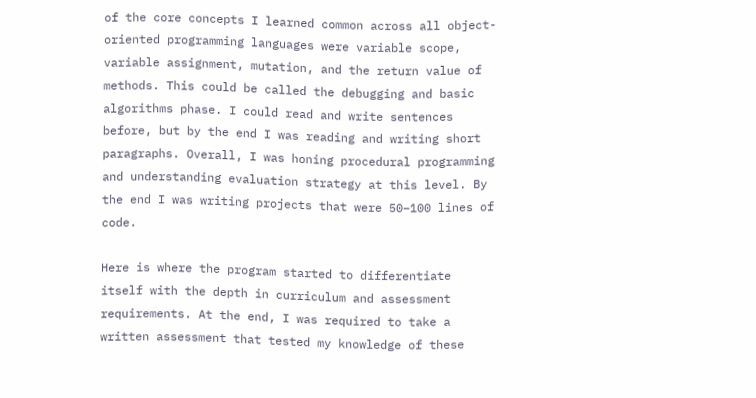of the core concepts I learned common across all object-oriented programming languages were variable scope, variable assignment, mutation, and the return value of methods. This could be called the debugging and basic algorithms phase. I could read and write sentences before, but by the end I was reading and writing short paragraphs. Overall, I was honing procedural programming and understanding evaluation strategy at this level. By the end I was writing projects that were 50–100 lines of code.

Here is where the program started to differentiate itself with the depth in curriculum and assessment requirements. At the end, I was required to take a written assessment that tested my knowledge of these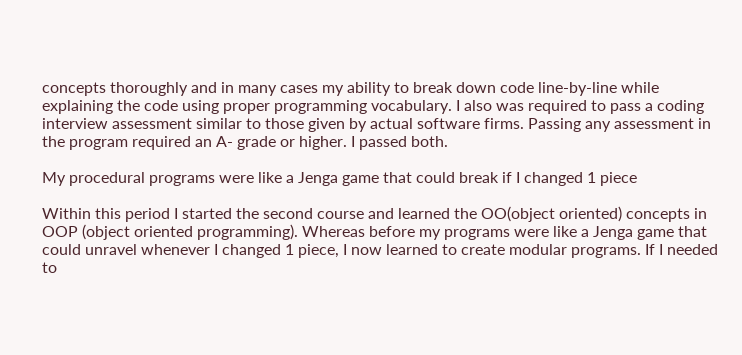concepts thoroughly and in many cases my ability to break down code line-by-line while explaining the code using proper programming vocabulary. I also was required to pass a coding interview assessment similar to those given by actual software firms. Passing any assessment in the program required an A- grade or higher. I passed both.

My procedural programs were like a Jenga game that could break if I changed 1 piece

Within this period I started the second course and learned the OO(object oriented) concepts in OOP (object oriented programming). Whereas before my programs were like a Jenga game that could unravel whenever I changed 1 piece, I now learned to create modular programs. If I needed to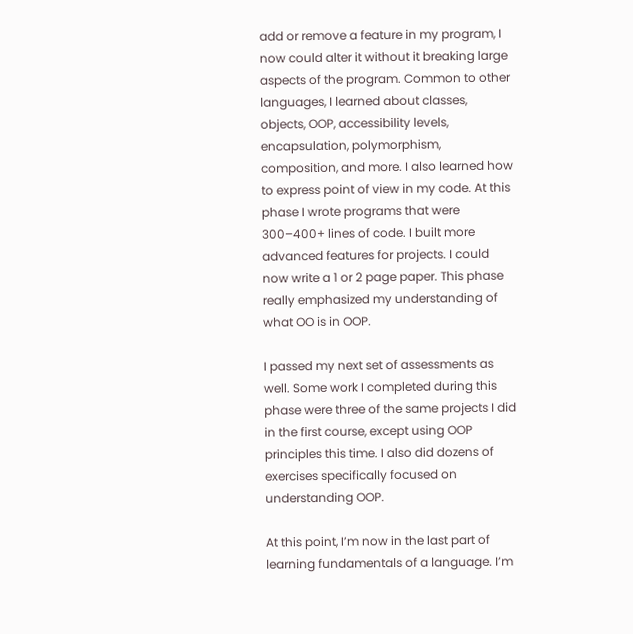add or remove a feature in my program, I now could alter it without it breaking large aspects of the program. Common to other languages, I learned about classes, objects, OOP, accessibility levels, encapsulation, polymorphism, composition, and more. I also learned how to express point of view in my code. At this phase I wrote programs that were 300–400+ lines of code. I built more advanced features for projects. I could now write a 1 or 2 page paper. This phase really emphasized my understanding of what OO is in OOP.

I passed my next set of assessments as well. Some work I completed during this phase were three of the same projects I did in the first course, except using OOP principles this time. I also did dozens of exercises specifically focused on understanding OOP.

At this point, I’m now in the last part of learning fundamentals of a language. I’m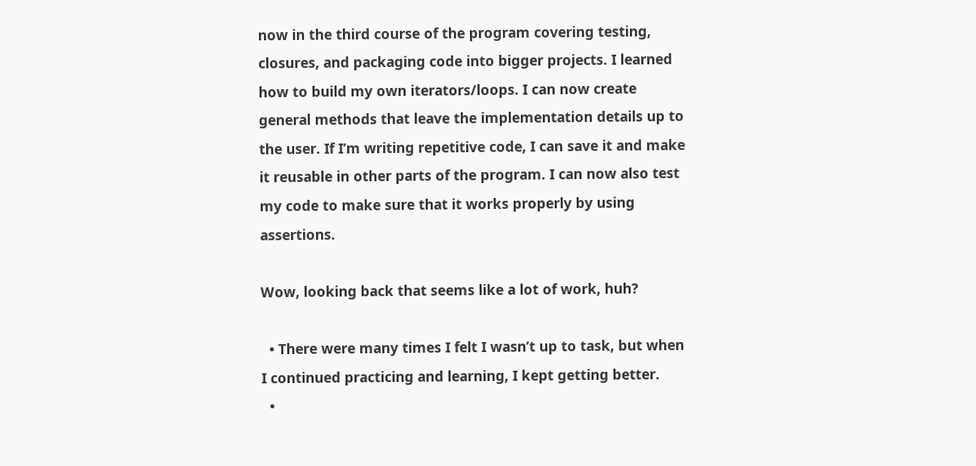now in the third course of the program covering testing, closures, and packaging code into bigger projects. I learned how to build my own iterators/loops. I can now create general methods that leave the implementation details up to the user. If I’m writing repetitive code, I can save it and make it reusable in other parts of the program. I can now also test my code to make sure that it works properly by using assertions.

Wow, looking back that seems like a lot of work, huh?

  • There were many times I felt I wasn’t up to task, but when I continued practicing and learning, I kept getting better.
  •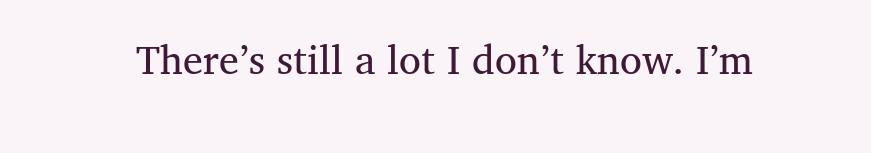There’s still a lot I don’t know. I’m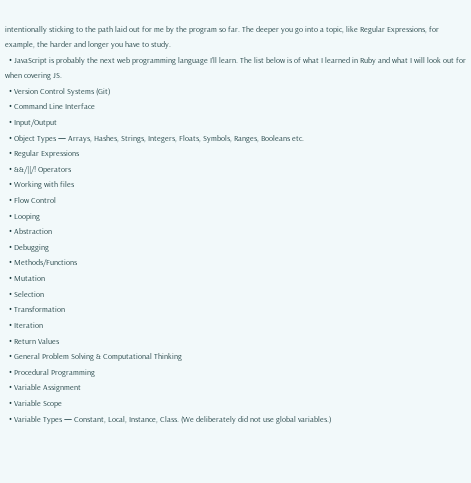intentionally sticking to the path laid out for me by the program so far. The deeper you go into a topic, like Regular Expressions, for example, the harder and longer you have to study.
  • JavaScript is probably the next web programming language I’ll learn. The list below is of what I learned in Ruby and what I will look out for when covering JS.
  • Version Control Systems (Git)
  • Command Line Interface
  • Input/Output
  • Object Types — Arrays, Hashes, Strings, Integers, Floats, Symbols, Ranges, Booleans etc.
  • Regular Expressions
  • &&/||/! Operators
  • Working with files
  • Flow Control
  • Looping
  • Abstraction
  • Debugging
  • Methods/Functions
  • Mutation
  • Selection
  • Transformation
  • Iteration
  • Return Values
  • General Problem Solving & Computational Thinking
  • Procedural Programming
  • Variable Assignment
  • Variable Scope
  • Variable Types — Constant, Local, Instance, Class. (We deliberately did not use global variables.)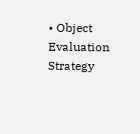• Object Evaluation Strategy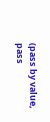(pass by value, pass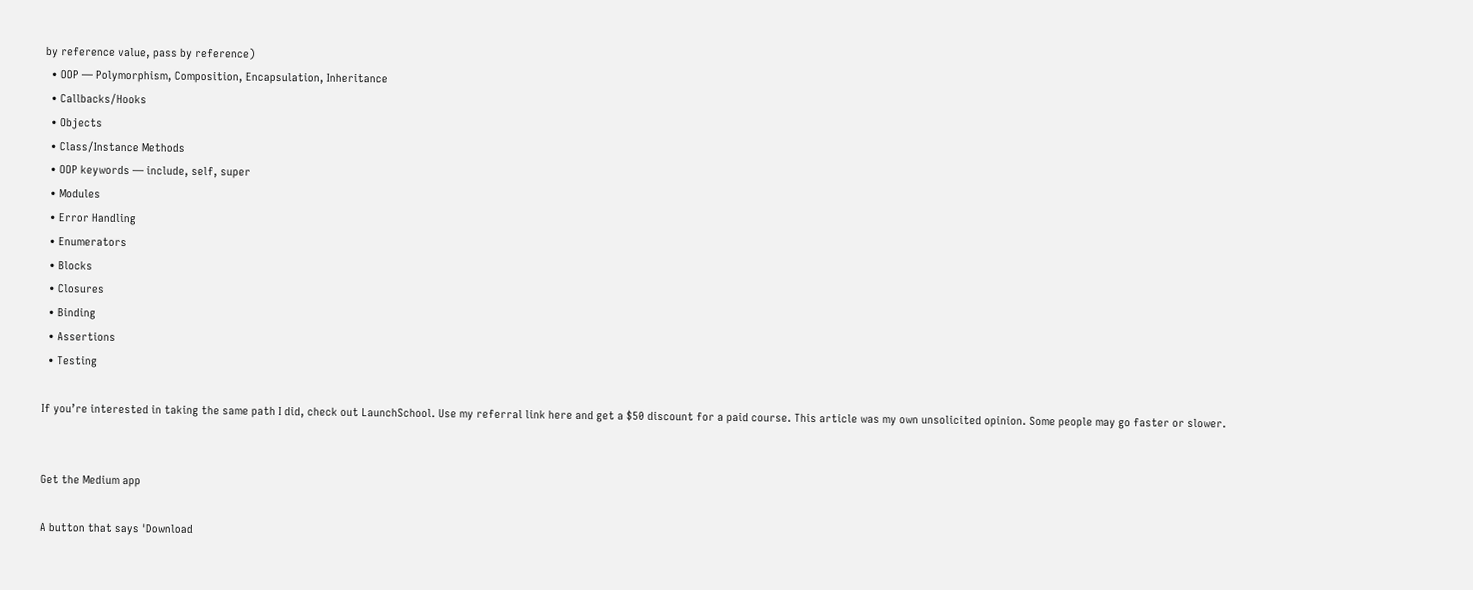by reference value, pass by reference)
  • OOP — Polymorphism, Composition, Encapsulation, Inheritance
  • Callbacks/Hooks
  • Objects
  • Class/Instance Methods
  • OOP keywords — include, self, super
  • Modules
  • Error Handling
  • Enumerators
  • Blocks
  • Closures
  • Binding
  • Assertions
  • Testing

If you’re interested in taking the same path I did, check out LaunchSchool. Use my referral link here and get a $50 discount for a paid course. This article was my own unsolicited opinion. Some people may go faster or slower.


Get the Medium app

A button that says 'Download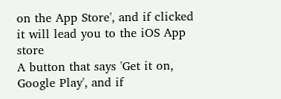on the App Store', and if clicked it will lead you to the iOS App store
A button that says 'Get it on, Google Play', and if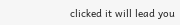clicked it will lead you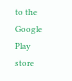to the Google Play store